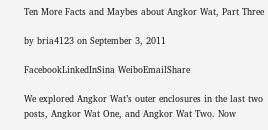Ten More Facts and Maybes about Angkor Wat, Part Three

by bria4123 on September 3, 2011

FacebookLinkedInSina WeiboEmailShare

We explored Angkor Wat’s outer enclosures in the last two posts, Angkor Wat One, and Angkor Wat Two. Now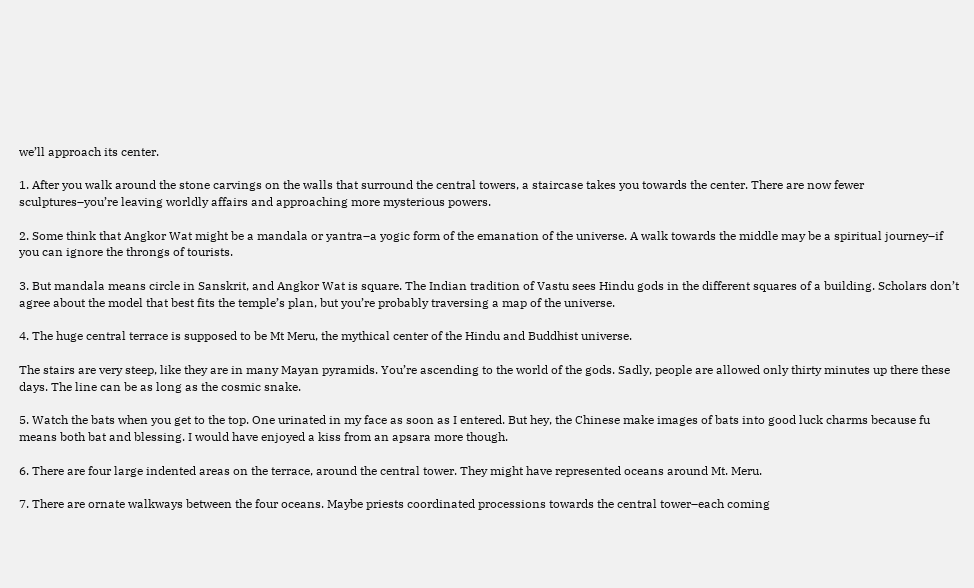we’ll approach its center.

1. After you walk around the stone carvings on the walls that surround the central towers, a staircase takes you towards the center. There are now fewer sculptures–you’re leaving worldly affairs and approaching more mysterious powers.

2. Some think that Angkor Wat might be a mandala or yantra–a yogic form of the emanation of the universe. A walk towards the middle may be a spiritual journey–if you can ignore the throngs of tourists.

3. But mandala means circle in Sanskrit, and Angkor Wat is square. The Indian tradition of Vastu sees Hindu gods in the different squares of a building. Scholars don’t agree about the model that best fits the temple’s plan, but you’re probably traversing a map of the universe.

4. The huge central terrace is supposed to be Mt Meru, the mythical center of the Hindu and Buddhist universe.

The stairs are very steep, like they are in many Mayan pyramids. You’re ascending to the world of the gods. Sadly, people are allowed only thirty minutes up there these days. The line can be as long as the cosmic snake.

5. Watch the bats when you get to the top. One urinated in my face as soon as I entered. But hey, the Chinese make images of bats into good luck charms because fu means both bat and blessing. I would have enjoyed a kiss from an apsara more though.

6. There are four large indented areas on the terrace, around the central tower. They might have represented oceans around Mt. Meru.

7. There are ornate walkways between the four oceans. Maybe priests coordinated processions towards the central tower–each coming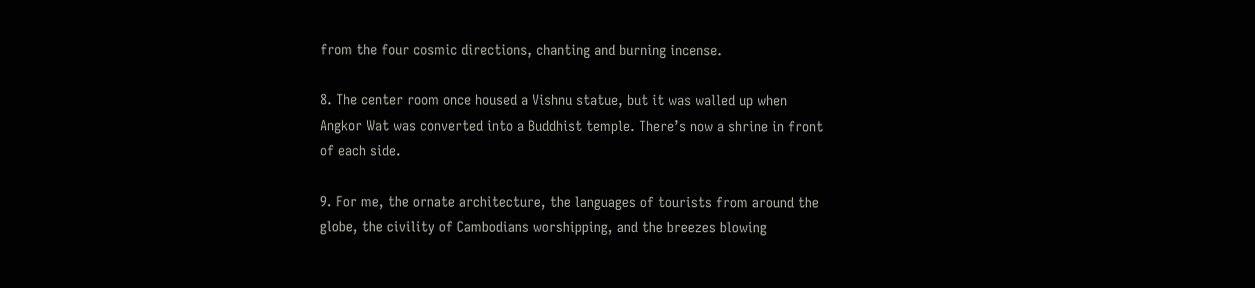from the four cosmic directions, chanting and burning incense.

8. The center room once housed a Vishnu statue, but it was walled up when Angkor Wat was converted into a Buddhist temple. There’s now a shrine in front of each side.

9. For me, the ornate architecture, the languages of tourists from around the globe, the civility of Cambodians worshipping, and the breezes blowing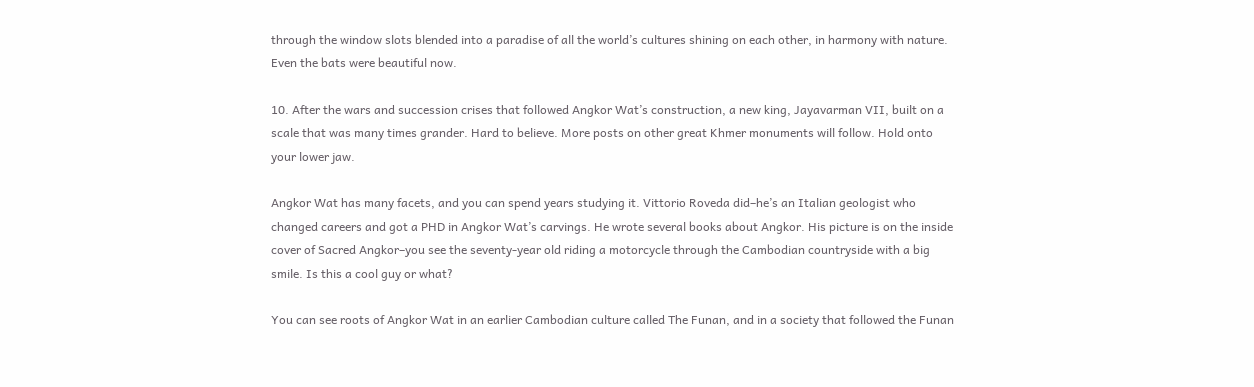through the window slots blended into a paradise of all the world’s cultures shining on each other, in harmony with nature. Even the bats were beautiful now.

10. After the wars and succession crises that followed Angkor Wat’s construction, a new king, Jayavarman VII, built on a scale that was many times grander. Hard to believe. More posts on other great Khmer monuments will follow. Hold onto your lower jaw.

Angkor Wat has many facets, and you can spend years studying it. Vittorio Roveda did–he’s an Italian geologist who changed careers and got a PHD in Angkor Wat’s carvings. He wrote several books about Angkor. His picture is on the inside cover of Sacred Angkor–you see the seventy-year old riding a motorcycle through the Cambodian countryside with a big smile. Is this a cool guy or what?

You can see roots of Angkor Wat in an earlier Cambodian culture called The Funan, and in a society that followed the Funan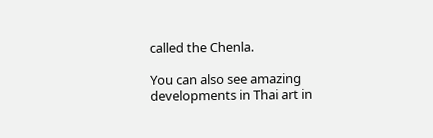called the Chenla.

You can also see amazing developments in Thai art in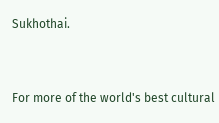Sukhothai.


For more of the world's best cultural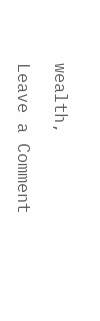wealth,

Leave a Comment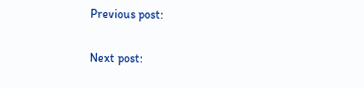Previous post:

Next post: